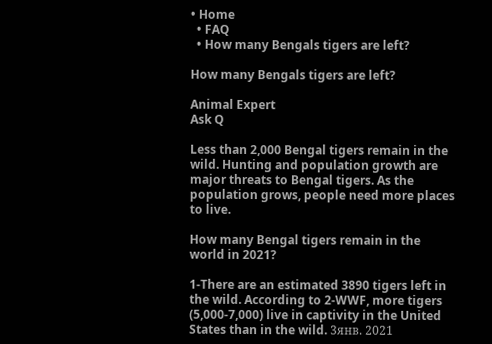• Home
  • FAQ
  • How many Bengals tigers are left?

How many Bengals tigers are left?

Animal Expert
Ask Q

Less than 2,000 Bengal tigers remain in the wild. Hunting and population growth are major threats to Bengal tigers. As the population grows, people need more places to live.

How many Bengal tigers remain in the world in 2021?

1-There are an estimated 3890 tigers left in the wild. According to 2-WWF, more tigers (5,000-7,000) live in captivity in the United States than in the wild. 3янв. 2021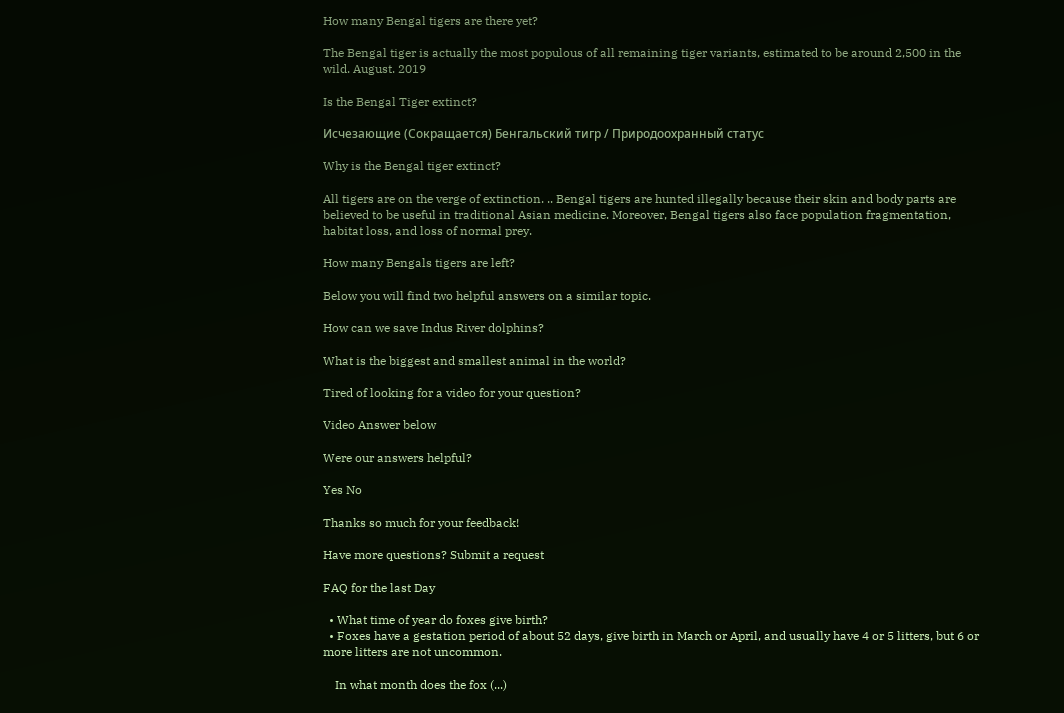How many Bengal tigers are there yet?

The Bengal tiger is actually the most populous of all remaining tiger variants, estimated to be around 2,500 in the wild. August. 2019

Is the Bengal Tiger extinct?

Исчезающие (Сокращается) Бенгальский тигр / Природоохранный статус

Why is the Bengal tiger extinct?

All tigers are on the verge of extinction. .. Bengal tigers are hunted illegally because their skin and body parts are believed to be useful in traditional Asian medicine. Moreover, Bengal tigers also face population fragmentation, habitat loss, and loss of normal prey.

How many Bengals tigers are left?

Below you will find two helpful answers on a similar topic.

How can we save Indus River dolphins?

What is the biggest and smallest animal in the world?

Tired of looking for a video for your question?

Video Answer below

Were our answers helpful?

Yes No

Thanks so much for your feedback!

Have more questions? Submit a request

FAQ for the last Day

  • What time of year do foxes give birth?
  • Foxes have a gestation period of about 52 days, give birth in March or April, and usually have 4 or 5 litters, but 6 or more litters are not uncommon.

    In what month does the fox (...)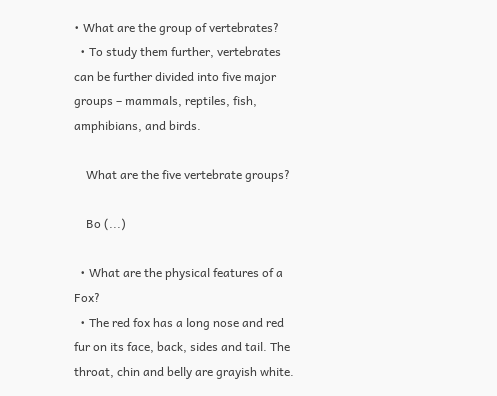• What are the group of vertebrates?
  • To study them further, vertebrates can be further divided into five major groups – mammals, reptiles, fish, amphibians, and birds.

    What are the five vertebrate groups?

    Bo (...)

  • What are the physical features of a Fox?
  • The red fox has a long nose and red fur on its face, back, sides and tail. The throat, chin and belly are grayish white.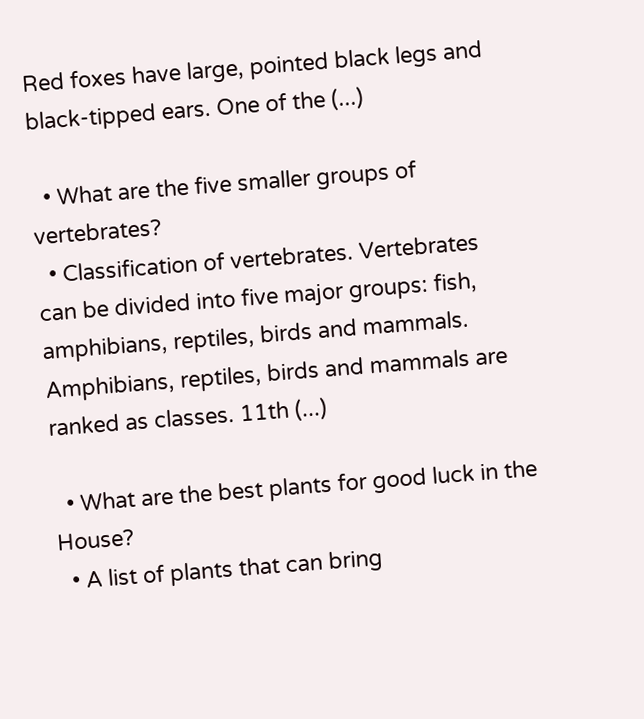Red foxes have large, pointed black legs and black-tipped ears. One of the (...)

  • What are the five smaller groups of vertebrates?
  • Classification of vertebrates. Vertebrates can be divided into five major groups: fish, amphibians, reptiles, birds and mammals. Amphibians, reptiles, birds and mammals are ranked as classes. 11th (...)

  • What are the best plants for good luck in the House?
  • A list of plants that can bring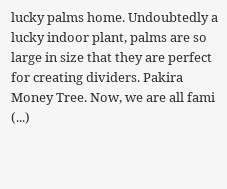lucky palms home. Undoubtedly a lucky indoor plant, palms are so large in size that they are perfect for creating dividers. Pakira Money Tree. Now, we are all fami (...)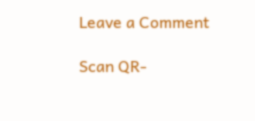Leave a Comment

Scan QR-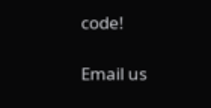code!

Email us